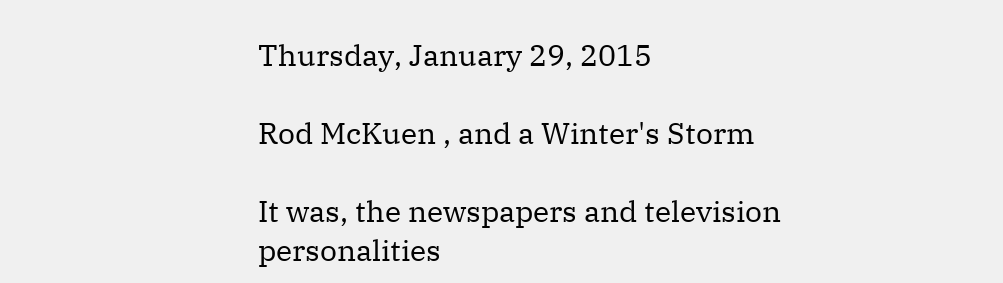Thursday, January 29, 2015

Rod McKuen , and a Winter's Storm

It was, the newspapers and television personalities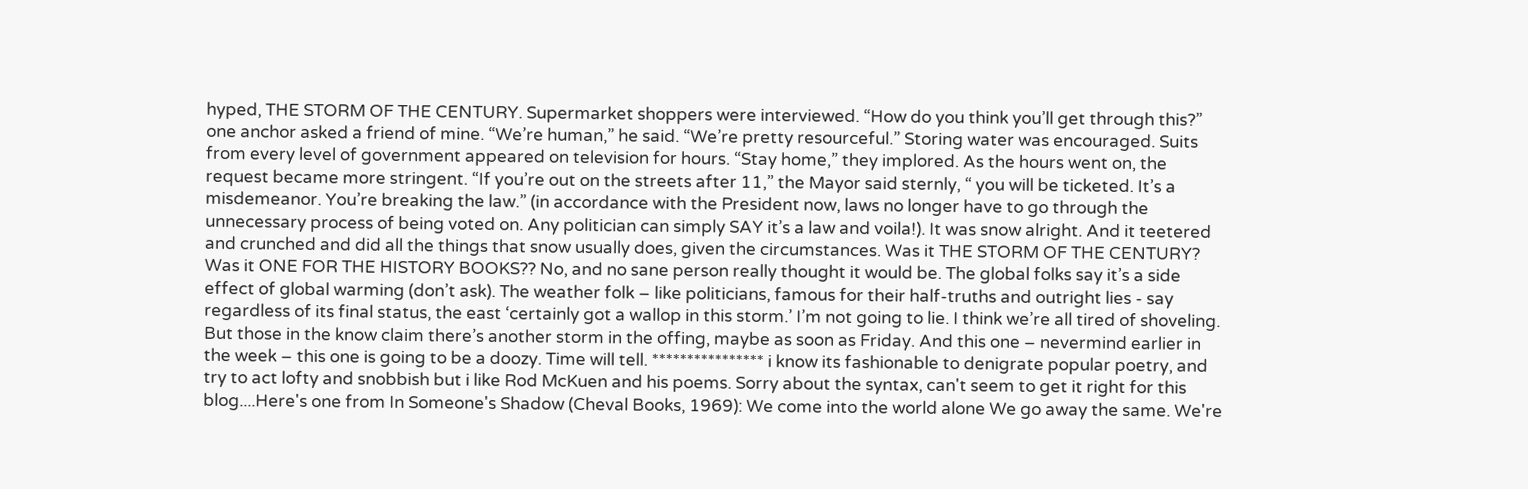hyped, THE STORM OF THE CENTURY. Supermarket shoppers were interviewed. “How do you think you’ll get through this?” one anchor asked a friend of mine. “We’re human,” he said. “We’re pretty resourceful.” Storing water was encouraged. Suits from every level of government appeared on television for hours. “Stay home,” they implored. As the hours went on, the request became more stringent. “If you’re out on the streets after 11,” the Mayor said sternly, “ you will be ticketed. It’s a misdemeanor. You’re breaking the law.” (in accordance with the President now, laws no longer have to go through the unnecessary process of being voted on. Any politician can simply SAY it’s a law and voila!). It was snow alright. And it teetered and crunched and did all the things that snow usually does, given the circumstances. Was it THE STORM OF THE CENTURY? Was it ONE FOR THE HISTORY BOOKS?? No, and no sane person really thought it would be. The global folks say it’s a side effect of global warming (don’t ask). The weather folk – like politicians, famous for their half-truths and outright lies - say regardless of its final status, the east ‘certainly got a wallop in this storm.’ I’m not going to lie. I think we’re all tired of shoveling. But those in the know claim there’s another storm in the offing, maybe as soon as Friday. And this one – nevermind earlier in the week – this one is going to be a doozy. Time will tell. **************** i know its fashionable to denigrate popular poetry, and try to act lofty and snobbish but i like Rod McKuen and his poems. Sorry about the syntax, can't seem to get it right for this blog....Here's one from In Someone's Shadow (Cheval Books, 1969): We come into the world alone We go away the same. We're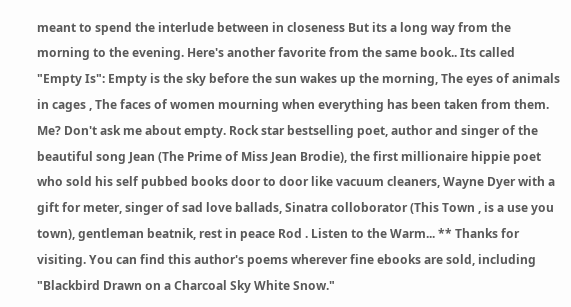meant to spend the interlude between in closeness But its a long way from the morning to the evening. Here's another favorite from the same book.. Its called "Empty Is": Empty is the sky before the sun wakes up the morning, The eyes of animals in cages , The faces of women mourning when everything has been taken from them. Me? Don't ask me about empty. Rock star bestselling poet, author and singer of the beautiful song Jean (The Prime of Miss Jean Brodie), the first millionaire hippie poet who sold his self pubbed books door to door like vacuum cleaners, Wayne Dyer with a gift for meter, singer of sad love ballads, Sinatra colloborator (This Town , is a use you town), gentleman beatnik, rest in peace Rod . Listen to the Warm... ** Thanks for visiting. You can find this author's poems wherever fine ebooks are sold, including "Blackbird Drawn on a Charcoal Sky White Snow."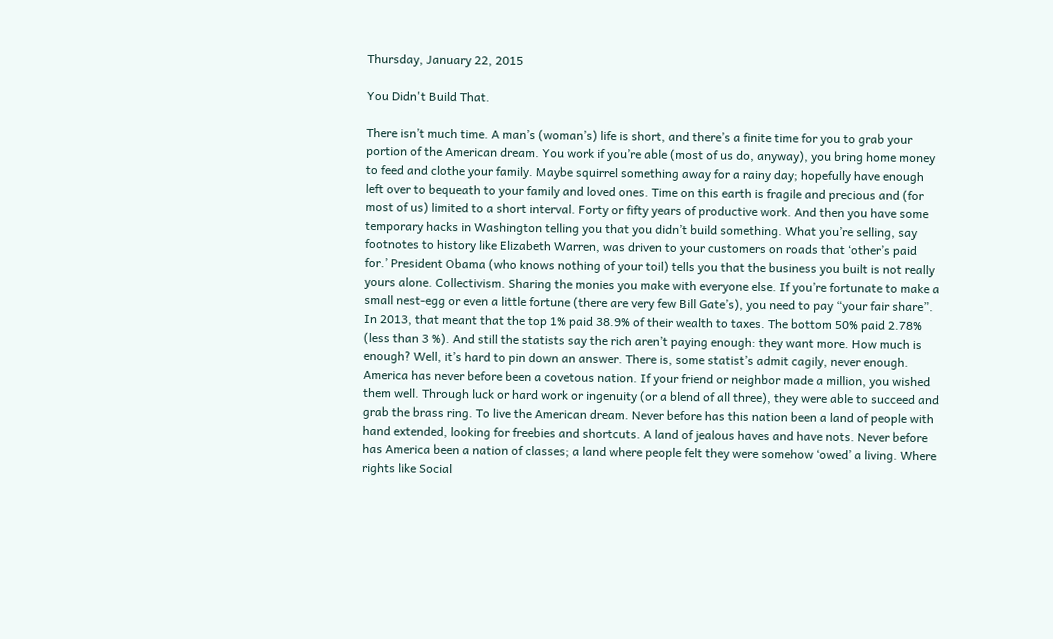Thursday, January 22, 2015

You Didn't Build That.

There isn’t much time. A man’s (woman’s) life is short, and there’s a finite time for you to grab your portion of the American dream. You work if you’re able (most of us do, anyway), you bring home money to feed and clothe your family. Maybe squirrel something away for a rainy day; hopefully have enough left over to bequeath to your family and loved ones. Time on this earth is fragile and precious and (for most of us) limited to a short interval. Forty or fifty years of productive work. And then you have some temporary hacks in Washington telling you that you didn’t build something. What you’re selling, say footnotes to history like Elizabeth Warren, was driven to your customers on roads that ‘other’s paid for.’ President Obama (who knows nothing of your toil) tells you that the business you built is not really yours alone. Collectivism. Sharing the monies you make with everyone else. If you’re fortunate to make a small nest-egg or even a little fortune (there are very few Bill Gate’s), you need to pay “your fair share”. In 2013, that meant that the top 1% paid 38.9% of their wealth to taxes. The bottom 50% paid 2.78% (less than 3 %). And still the statists say the rich aren’t paying enough: they want more. How much is enough? Well, it’s hard to pin down an answer. There is, some statist’s admit cagily, never enough. America has never before been a covetous nation. If your friend or neighbor made a million, you wished them well. Through luck or hard work or ingenuity (or a blend of all three), they were able to succeed and grab the brass ring. To live the American dream. Never before has this nation been a land of people with hand extended, looking for freebies and shortcuts. A land of jealous haves and have nots. Never before has America been a nation of classes; a land where people felt they were somehow ‘owed’ a living. Where rights like Social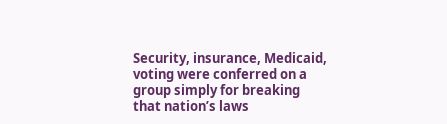Security, insurance, Medicaid, voting were conferred on a group simply for breaking that nation’s laws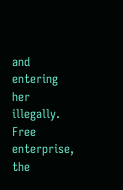and entering her illegally. Free enterprise, the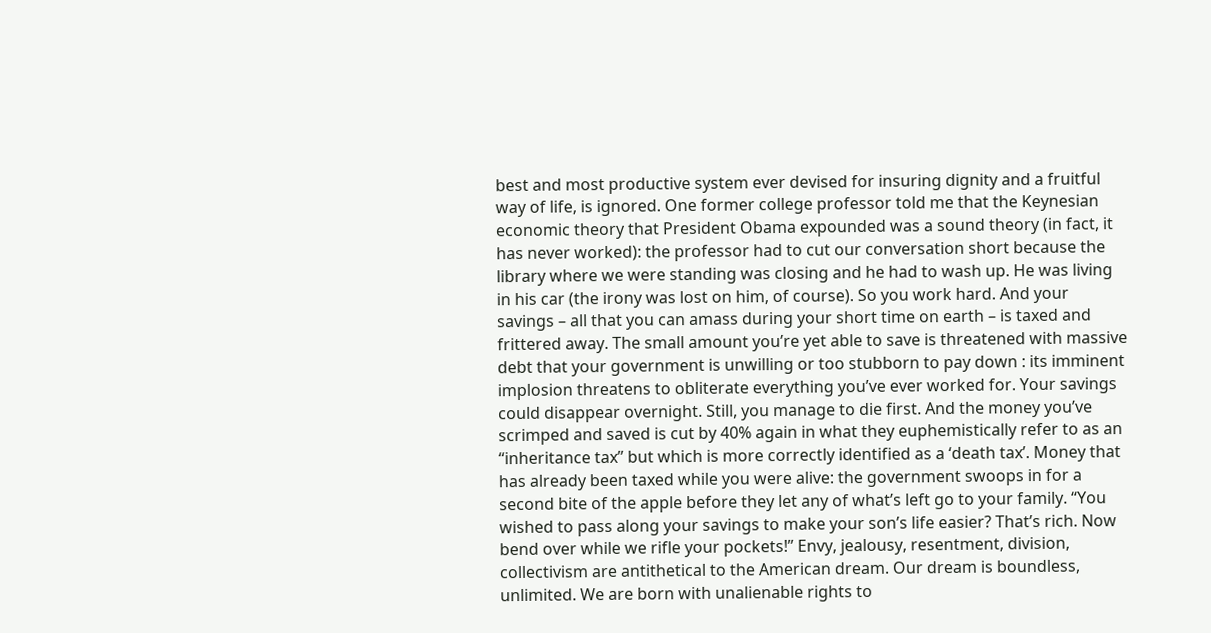best and most productive system ever devised for insuring dignity and a fruitful way of life, is ignored. One former college professor told me that the Keynesian economic theory that President Obama expounded was a sound theory (in fact, it has never worked): the professor had to cut our conversation short because the library where we were standing was closing and he had to wash up. He was living in his car (the irony was lost on him, of course). So you work hard. And your savings – all that you can amass during your short time on earth – is taxed and frittered away. The small amount you’re yet able to save is threatened with massive debt that your government is unwilling or too stubborn to pay down : its imminent implosion threatens to obliterate everything you’ve ever worked for. Your savings could disappear overnight. Still, you manage to die first. And the money you’ve scrimped and saved is cut by 40% again in what they euphemistically refer to as an “inheritance tax” but which is more correctly identified as a ‘death tax’. Money that has already been taxed while you were alive: the government swoops in for a second bite of the apple before they let any of what’s left go to your family. “You wished to pass along your savings to make your son’s life easier? That’s rich. Now bend over while we rifle your pockets!” Envy, jealousy, resentment, division, collectivism are antithetical to the American dream. Our dream is boundless, unlimited. We are born with unalienable rights to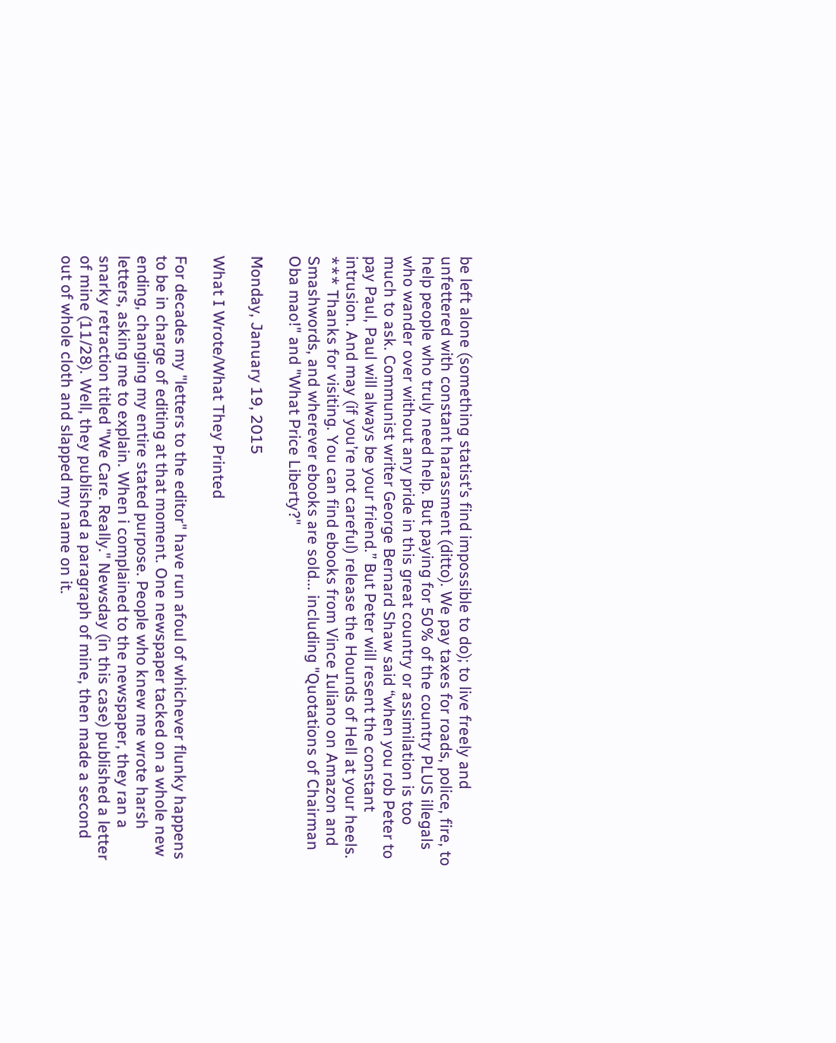be left alone (something statist’s find impossible to do); to live freely and unfettered with constant harassment (ditto). We pay taxes for roads, police, fire, to help people who truly need help. But paying for 50% of the country PLUS illegals who wander over without any pride in this great country or assimilation is too much to ask. Communist writer George Bernard Shaw said “when you rob Peter to pay Paul, Paul will always be your friend.” But Peter will resent the constant intrusion. And may (if you’re not careful) release the Hounds of Hell at your heels. *** Thanks for visiting. You can find ebooks from Vince Iuliano on Amazon and Smashwords, and wherever ebooks are sold... including "Quotations of Chairman Oba mao!" and "What Price Liberty?"

Monday, January 19, 2015

What I Wrote/What They Printed

For decades my "letters to the editor" have run afoul of whichever flunky happens to be in charge of editing at that moment. One newspaper tacked on a whole new ending, changing my entire stated purpose. People who knew me wrote harsh letters, asking me to explain. When i complained to the newspaper, they ran a snarky retraction titled "We Care. Really." Newsday (in this case) published a letter of mine (11/28). Well, they published a paragraph of mine, then made a second out of whole cloth and slapped my name on it.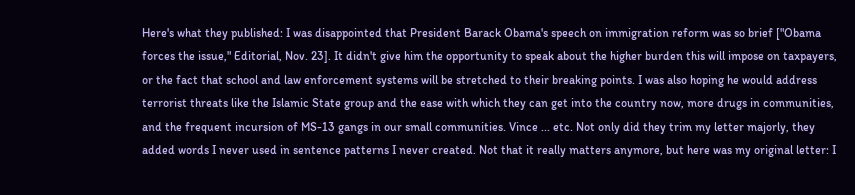Here's what they published: I was disappointed that President Barack Obama's speech on immigration reform was so brief ["Obama forces the issue," Editorial, Nov. 23]. It didn't give him the opportunity to speak about the higher burden this will impose on taxpayers, or the fact that school and law enforcement systems will be stretched to their breaking points. I was also hoping he would address terrorist threats like the Islamic State group and the ease with which they can get into the country now, more drugs in communities, and the frequent incursion of MS-13 gangs in our small communities. Vince ... etc. Not only did they trim my letter majorly, they added words I never used in sentence patterns I never created. Not that it really matters anymore, but here was my original letter: I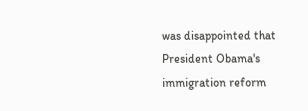was disappointed that President Obama's immigration reform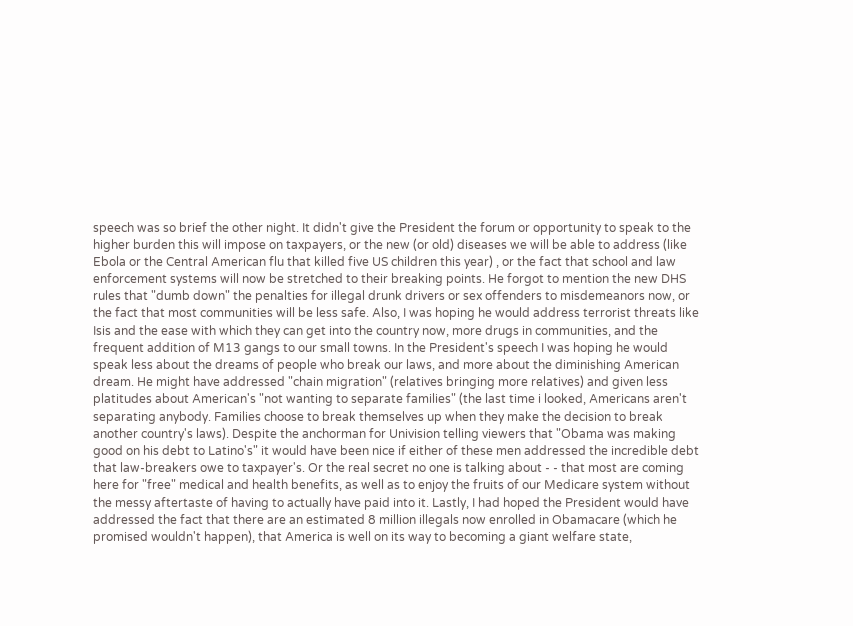speech was so brief the other night. It didn't give the President the forum or opportunity to speak to the higher burden this will impose on taxpayers, or the new (or old) diseases we will be able to address (like Ebola or the Central American flu that killed five US children this year) , or the fact that school and law enforcement systems will now be stretched to their breaking points. He forgot to mention the new DHS rules that "dumb down" the penalties for illegal drunk drivers or sex offenders to misdemeanors now, or the fact that most communities will be less safe. Also, I was hoping he would address terrorist threats like Isis and the ease with which they can get into the country now, more drugs in communities, and the frequent addition of M13 gangs to our small towns. In the President's speech I was hoping he would speak less about the dreams of people who break our laws, and more about the diminishing American dream. He might have addressed "chain migration" (relatives bringing more relatives) and given less platitudes about American's "not wanting to separate families" (the last time i looked, Americans aren't separating anybody. Families choose to break themselves up when they make the decision to break another country's laws). Despite the anchorman for Univision telling viewers that "Obama was making good on his debt to Latino's" it would have been nice if either of these men addressed the incredible debt that law-breakers owe to taxpayer's. Or the real secret no one is talking about - - that most are coming here for "free" medical and health benefits, as well as to enjoy the fruits of our Medicare system without the messy aftertaste of having to actually have paid into it. Lastly, I had hoped the President would have addressed the fact that there are an estimated 8 million illegals now enrolled in Obamacare (which he promised wouldn't happen), that America is well on its way to becoming a giant welfare state,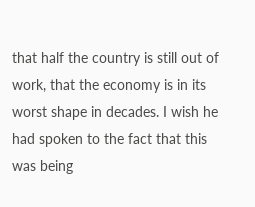that half the country is still out of work, that the economy is in its worst shape in decades. I wish he had spoken to the fact that this was being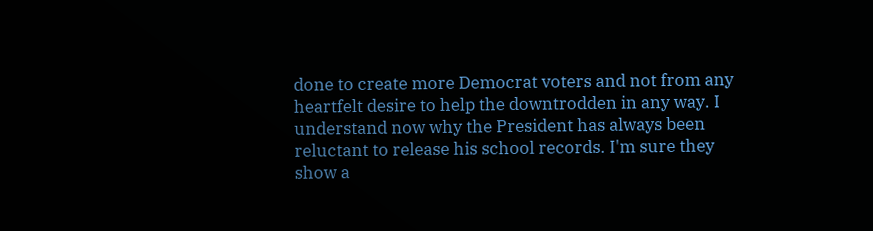done to create more Democrat voters and not from any heartfelt desire to help the downtrodden in any way. I understand now why the President has always been reluctant to release his school records. I'm sure they show a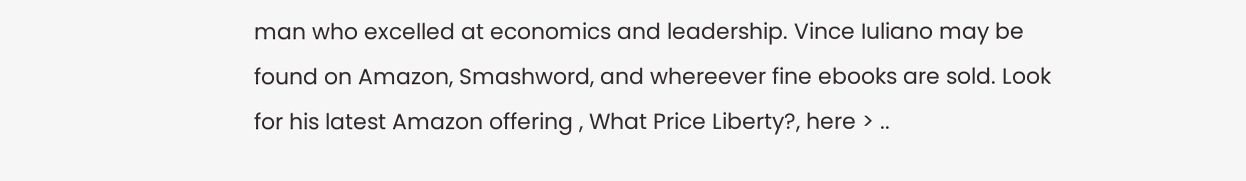man who excelled at economics and leadership. Vince Iuliano may be found on Amazon, Smashword, and whereever fine ebooks are sold. Look for his latest Amazon offering , What Price Liberty?, here > ..